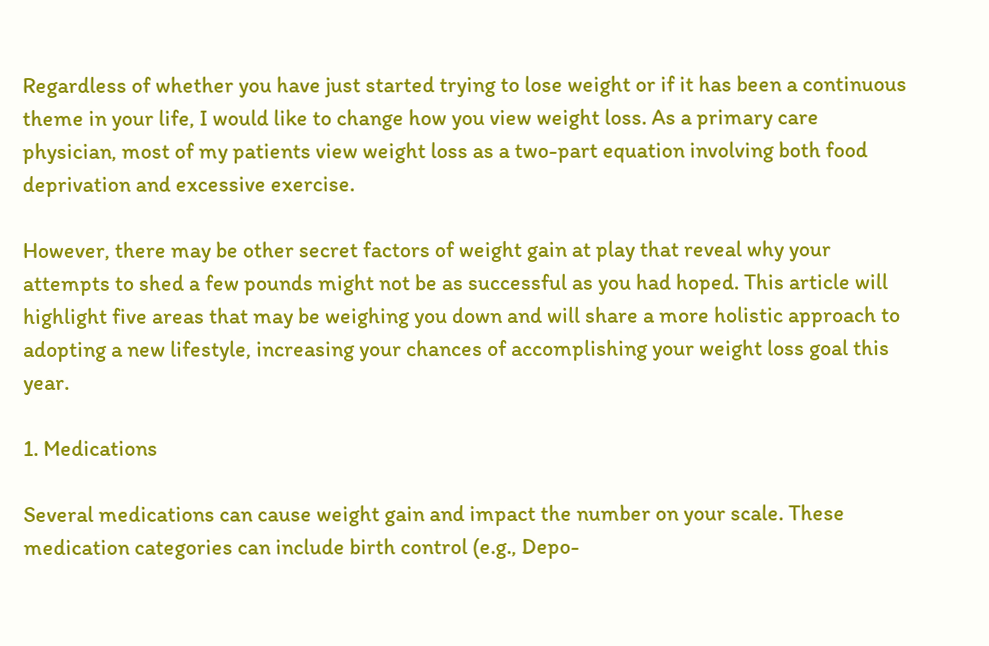Regardless of whether you have just started trying to lose weight or if it has been a continuous theme in your life, I would like to change how you view weight loss. As a primary care physician, most of my patients view weight loss as a two-part equation involving both food deprivation and excessive exercise.

However, there may be other secret factors of weight gain at play that reveal why your attempts to shed a few pounds might not be as successful as you had hoped. This article will highlight five areas that may be weighing you down and will share a more holistic approach to adopting a new lifestyle, increasing your chances of accomplishing your weight loss goal this year.

1. Medications

Several medications can cause weight gain and impact the number on your scale. These medication categories can include birth control (e.g., Depo-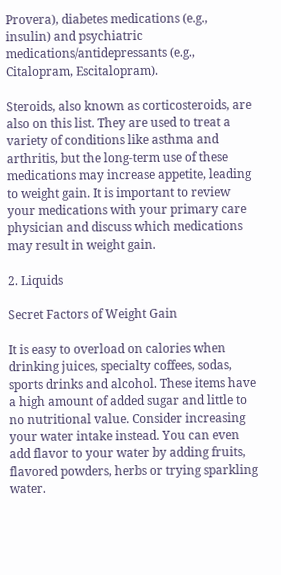Provera), diabetes medications (e.g., insulin) and psychiatric medications/antidepressants (e.g., Citalopram, Escitalopram).

Steroids, also known as corticosteroids, are also on this list. They are used to treat a variety of conditions like asthma and arthritis, but the long-term use of these medications may increase appetite, leading to weight gain. It is important to review your medications with your primary care physician and discuss which medications may result in weight gain.

2. Liquids

Secret Factors of Weight Gain

It is easy to overload on calories when drinking juices, specialty coffees, sodas, sports drinks and alcohol. These items have a high amount of added sugar and little to no nutritional value. Consider increasing your water intake instead. You can even add flavor to your water by adding fruits, flavored powders, herbs or trying sparkling water.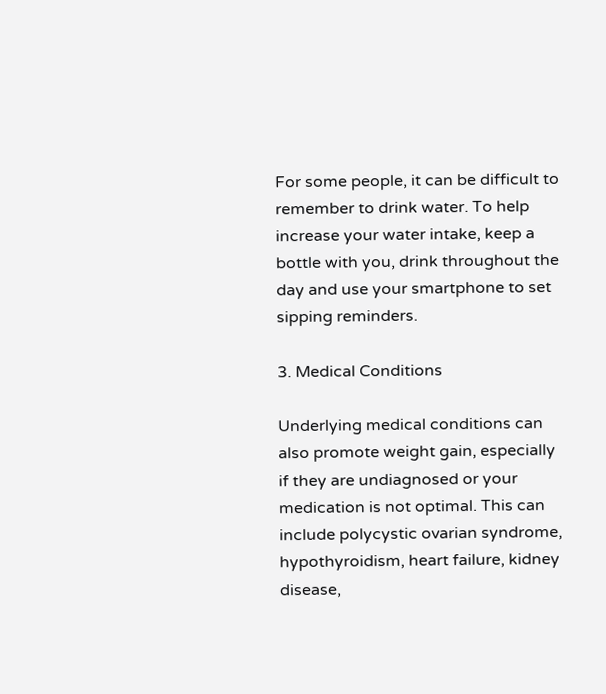For some people, it can be difficult to remember to drink water. To help increase your water intake, keep a bottle with you, drink throughout the day and use your smartphone to set sipping reminders.

3. Medical Conditions

Underlying medical conditions can also promote weight gain, especially if they are undiagnosed or your medication is not optimal. This can include polycystic ovarian syndrome, hypothyroidism, heart failure, kidney disease,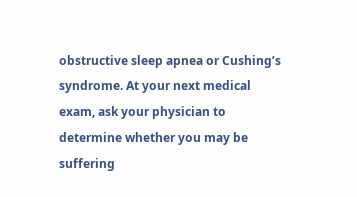obstructive sleep apnea or Cushing’s syndrome. At your next medical exam, ask your physician to determine whether you may be suffering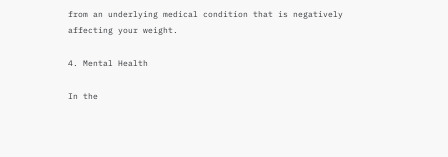from an underlying medical condition that is negatively affecting your weight.

4. Mental Health

In the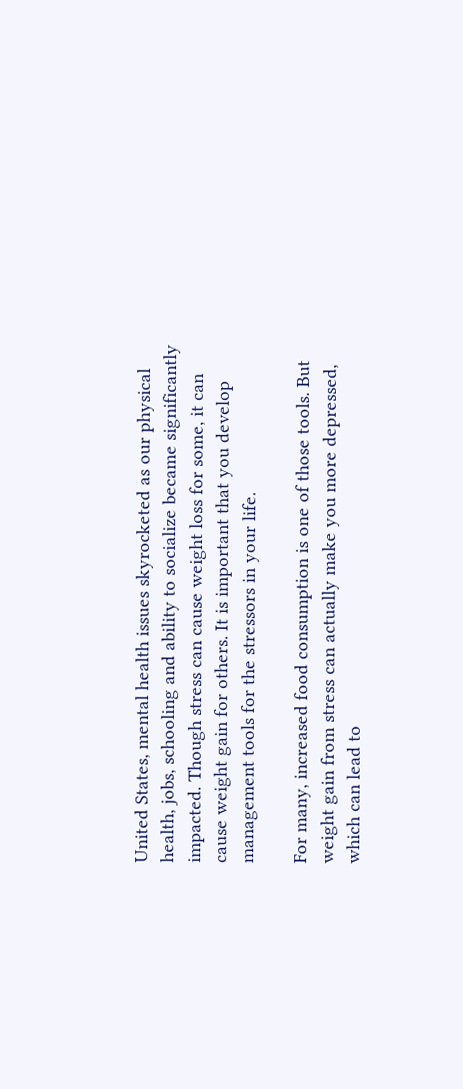United States, mental health issues skyrocketed as our physical health, jobs, schooling and ability to socialize became significantly impacted. Though stress can cause weight loss for some, it can cause weight gain for others. It is important that you develop management tools for the stressors in your life.

For many, increased food consumption is one of those tools. But weight gain from stress can actually make you more depressed, which can lead to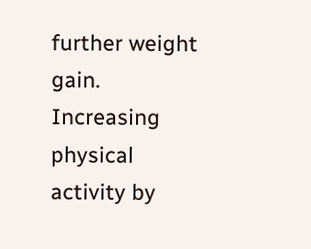further weight gain. Increasing physical activity by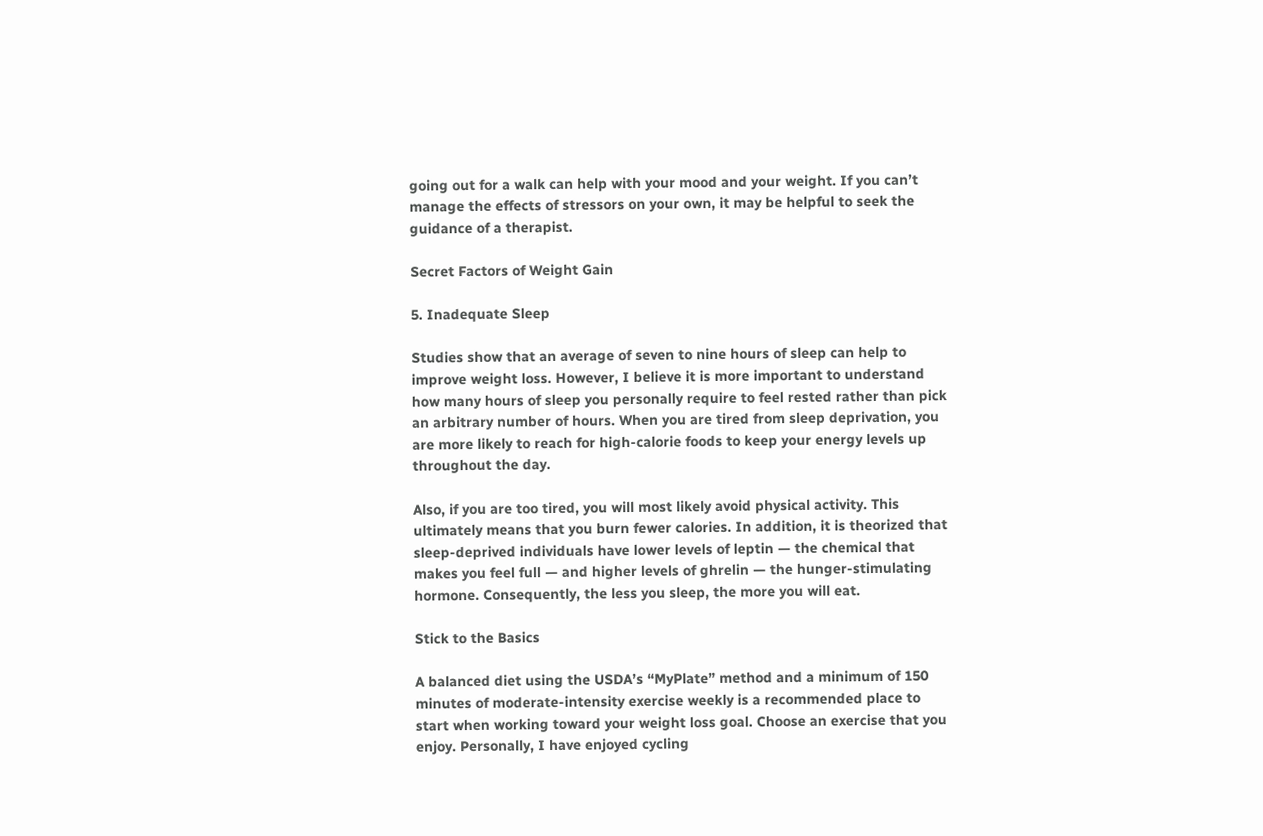going out for a walk can help with your mood and your weight. If you can’t manage the effects of stressors on your own, it may be helpful to seek the guidance of a therapist.

Secret Factors of Weight Gain

5. Inadequate Sleep

Studies show that an average of seven to nine hours of sleep can help to improve weight loss. However, I believe it is more important to understand how many hours of sleep you personally require to feel rested rather than pick an arbitrary number of hours. When you are tired from sleep deprivation, you are more likely to reach for high-calorie foods to keep your energy levels up throughout the day.

Also, if you are too tired, you will most likely avoid physical activity. This ultimately means that you burn fewer calories. In addition, it is theorized that sleep-deprived individuals have lower levels of leptin — the chemical that makes you feel full — and higher levels of ghrelin — the hunger-stimulating hormone. Consequently, the less you sleep, the more you will eat.

Stick to the Basics

A balanced diet using the USDA’s “MyPlate” method and a minimum of 150 minutes of moderate-intensity exercise weekly is a recommended place to start when working toward your weight loss goal. Choose an exercise that you enjoy. Personally, I have enjoyed cycling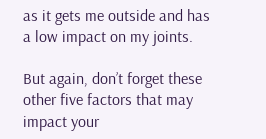as it gets me outside and has a low impact on my joints.

But again, don’t forget these other five factors that may impact your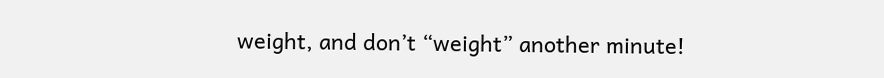weight, and don’t “weight” another minute!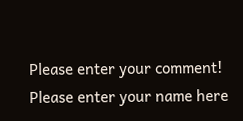Please enter your comment!
Please enter your name here